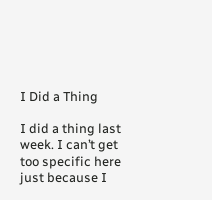I Did a Thing

I did a thing last week. I can’t get too specific here just because I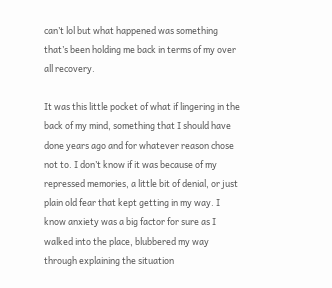can’t lol but what happened was something that’s been holding me back in terms of my over all recovery.

It was this little pocket of what if lingering in the back of my mind, something that I should have done years ago and for whatever reason chose not to. I don’t know if it was because of my repressed memories, a little bit of denial, or just plain old fear that kept getting in my way. I know anxiety was a big factor for sure as I walked into the place, blubbered my way through explaining the situation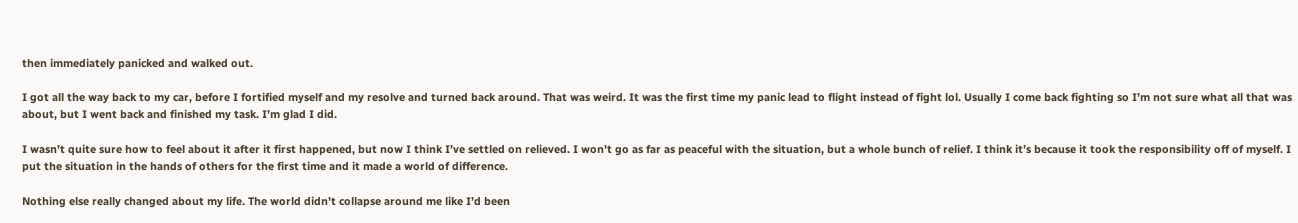then immediately panicked and walked out.

I got all the way back to my car, before I fortified myself and my resolve and turned back around. That was weird. It was the first time my panic lead to flight instead of fight lol. Usually I come back fighting so I’m not sure what all that was about, but I went back and finished my task. I’m glad I did.

I wasn’t quite sure how to feel about it after it first happened, but now I think I’ve settled on relieved. I won’t go as far as peaceful with the situation, but a whole bunch of relief. I think it’s because it took the responsibility off of myself. I put the situation in the hands of others for the first time and it made a world of difference.

Nothing else really changed about my life. The world didn’t collapse around me like I’d been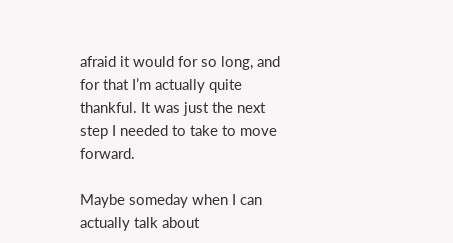afraid it would for so long, and for that I’m actually quite thankful. It was just the next step I needed to take to move forward.

Maybe someday when I can actually talk about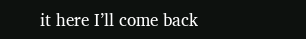it here I’ll come back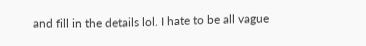and fill in the details lol. I hate to be all vague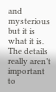and mysterious but it is what it is. The details really aren’t important to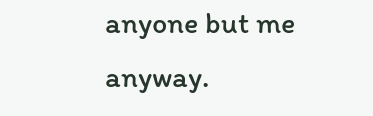anyone but me anyway.